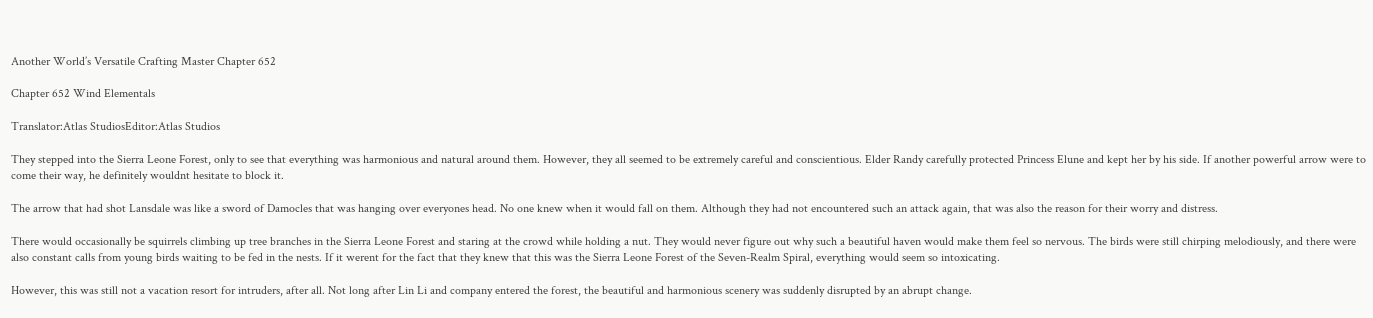Another World’s Versatile Crafting Master Chapter 652

Chapter 652 Wind Elementals

Translator:Atlas StudiosEditor:Atlas Studios

They stepped into the Sierra Leone Forest, only to see that everything was harmonious and natural around them. However, they all seemed to be extremely careful and conscientious. Elder Randy carefully protected Princess Elune and kept her by his side. If another powerful arrow were to come their way, he definitely wouldnt hesitate to block it.

The arrow that had shot Lansdale was like a sword of Damocles that was hanging over everyones head. No one knew when it would fall on them. Although they had not encountered such an attack again, that was also the reason for their worry and distress.

There would occasionally be squirrels climbing up tree branches in the Sierra Leone Forest and staring at the crowd while holding a nut. They would never figure out why such a beautiful haven would make them feel so nervous. The birds were still chirping melodiously, and there were also constant calls from young birds waiting to be fed in the nests. If it werent for the fact that they knew that this was the Sierra Leone Forest of the Seven-Realm Spiral, everything would seem so intoxicating.

However, this was still not a vacation resort for intruders, after all. Not long after Lin Li and company entered the forest, the beautiful and harmonious scenery was suddenly disrupted by an abrupt change.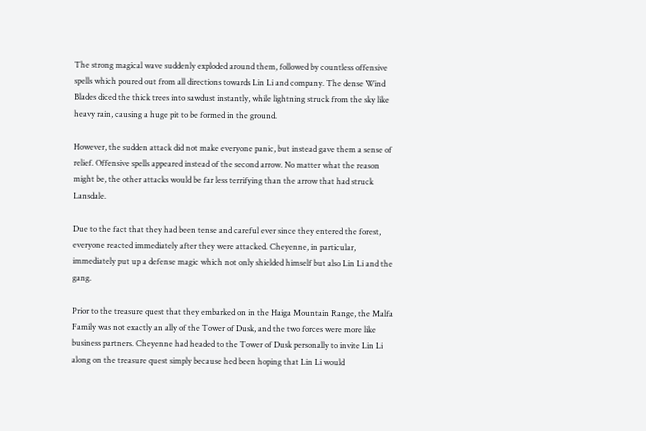The strong magical wave suddenly exploded around them, followed by countless offensive spells which poured out from all directions towards Lin Li and company. The dense Wind Blades diced the thick trees into sawdust instantly, while lightning struck from the sky like heavy rain, causing a huge pit to be formed in the ground.

However, the sudden attack did not make everyone panic, but instead gave them a sense of relief. Offensive spells appeared instead of the second arrow. No matter what the reason might be, the other attacks would be far less terrifying than the arrow that had struck Lansdale.

Due to the fact that they had been tense and careful ever since they entered the forest, everyone reacted immediately after they were attacked. Cheyenne, in particular, immediately put up a defense magic which not only shielded himself but also Lin Li and the gang.

Prior to the treasure quest that they embarked on in the Haiga Mountain Range, the Malfa Family was not exactly an ally of the Tower of Dusk, and the two forces were more like business partners. Cheyenne had headed to the Tower of Dusk personally to invite Lin Li along on the treasure quest simply because hed been hoping that Lin Li would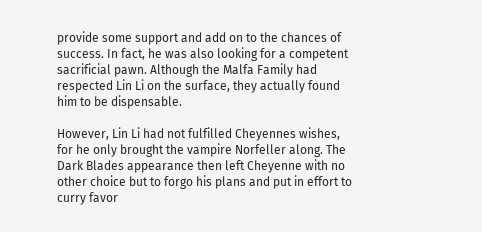provide some support and add on to the chances of success. In fact, he was also looking for a competent sacrificial pawn. Although the Malfa Family had respected Lin Li on the surface, they actually found him to be dispensable.

However, Lin Li had not fulfilled Cheyennes wishes, for he only brought the vampire Norfeller along. The Dark Blades appearance then left Cheyenne with no other choice but to forgo his plans and put in effort to curry favor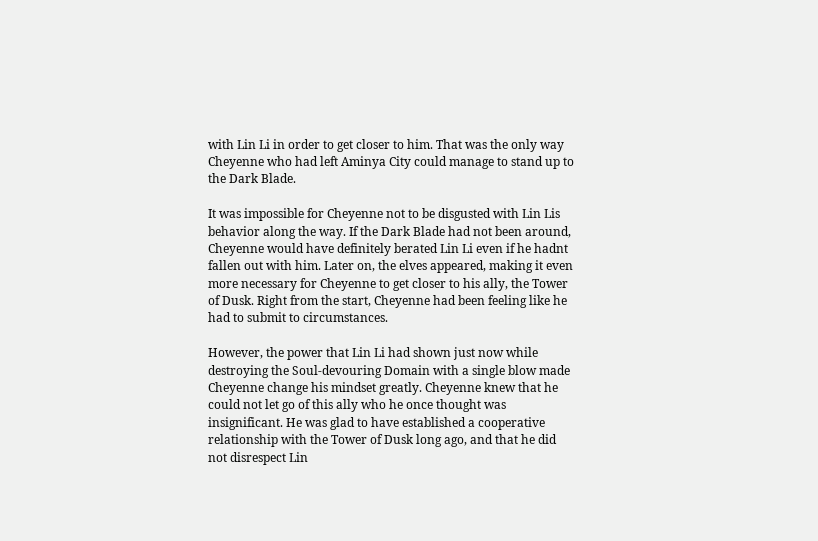with Lin Li in order to get closer to him. That was the only way Cheyenne who had left Aminya City could manage to stand up to the Dark Blade.

It was impossible for Cheyenne not to be disgusted with Lin Lis behavior along the way. If the Dark Blade had not been around, Cheyenne would have definitely berated Lin Li even if he hadnt fallen out with him. Later on, the elves appeared, making it even more necessary for Cheyenne to get closer to his ally, the Tower of Dusk. Right from the start, Cheyenne had been feeling like he had to submit to circumstances.

However, the power that Lin Li had shown just now while destroying the Soul-devouring Domain with a single blow made Cheyenne change his mindset greatly. Cheyenne knew that he could not let go of this ally who he once thought was insignificant. He was glad to have established a cooperative relationship with the Tower of Dusk long ago, and that he did not disrespect Lin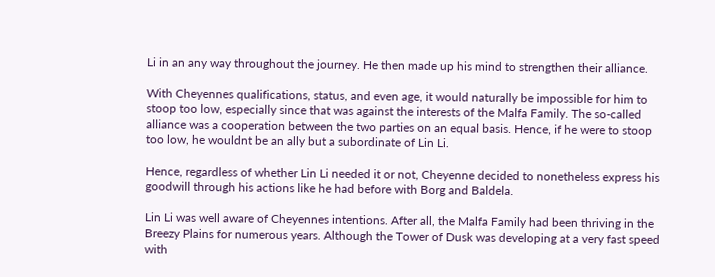Li in an any way throughout the journey. He then made up his mind to strengthen their alliance.

With Cheyennes qualifications, status, and even age, it would naturally be impossible for him to stoop too low, especially since that was against the interests of the Malfa Family. The so-called alliance was a cooperation between the two parties on an equal basis. Hence, if he were to stoop too low, he wouldnt be an ally but a subordinate of Lin Li.

Hence, regardless of whether Lin Li needed it or not, Cheyenne decided to nonetheless express his goodwill through his actions like he had before with Borg and Baldela.

Lin Li was well aware of Cheyennes intentions. After all, the Malfa Family had been thriving in the Breezy Plains for numerous years. Although the Tower of Dusk was developing at a very fast speed with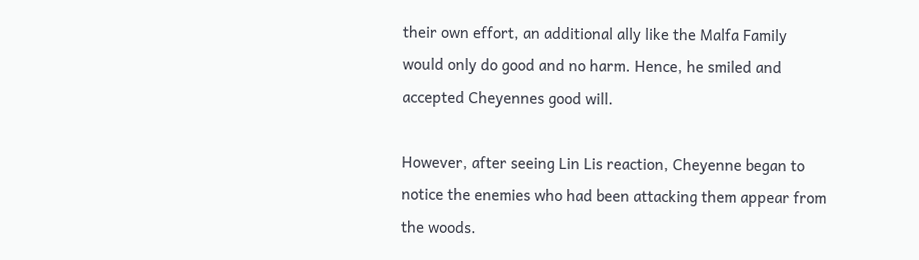their own effort, an additional ally like the Malfa Family would only do good and no harm. Hence, he smiled and accepted Cheyennes good will.

However, after seeing Lin Lis reaction, Cheyenne began to notice the enemies who had been attacking them appear from the woods.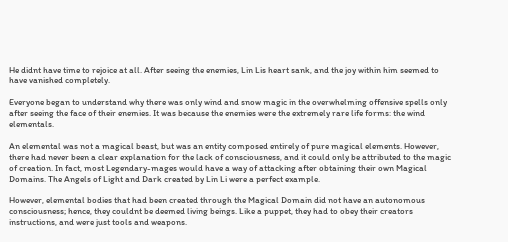He didnt have time to rejoice at all. After seeing the enemies, Lin Lis heart sank, and the joy within him seemed to have vanished completely.

Everyone began to understand why there was only wind and snow magic in the overwhelming offensive spells only after seeing the face of their enemies. It was because the enemies were the extremely rare life forms: the wind elementals.

An elemental was not a magical beast, but was an entity composed entirely of pure magical elements. However, there had never been a clear explanation for the lack of consciousness, and it could only be attributed to the magic of creation. In fact, most Legendary-mages would have a way of attacking after obtaining their own Magical Domains. The Angels of Light and Dark created by Lin Li were a perfect example.

However, elemental bodies that had been created through the Magical Domain did not have an autonomous consciousness; hence, they couldnt be deemed living beings. Like a puppet, they had to obey their creators instructions, and were just tools and weapons.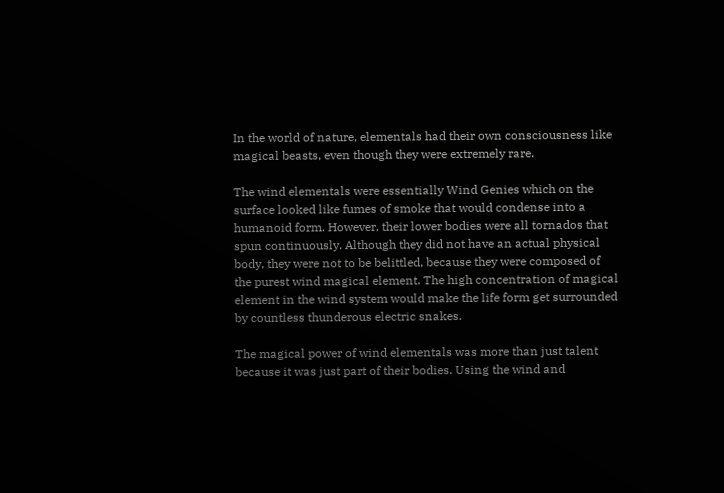In the world of nature, elementals had their own consciousness like magical beasts, even though they were extremely rare.

The wind elementals were essentially Wind Genies which on the surface looked like fumes of smoke that would condense into a humanoid form. However, their lower bodies were all tornados that spun continuously. Although they did not have an actual physical body, they were not to be belittled, because they were composed of the purest wind magical element. The high concentration of magical element in the wind system would make the life form get surrounded by countless thunderous electric snakes.

The magical power of wind elementals was more than just talent because it was just part of their bodies. Using the wind and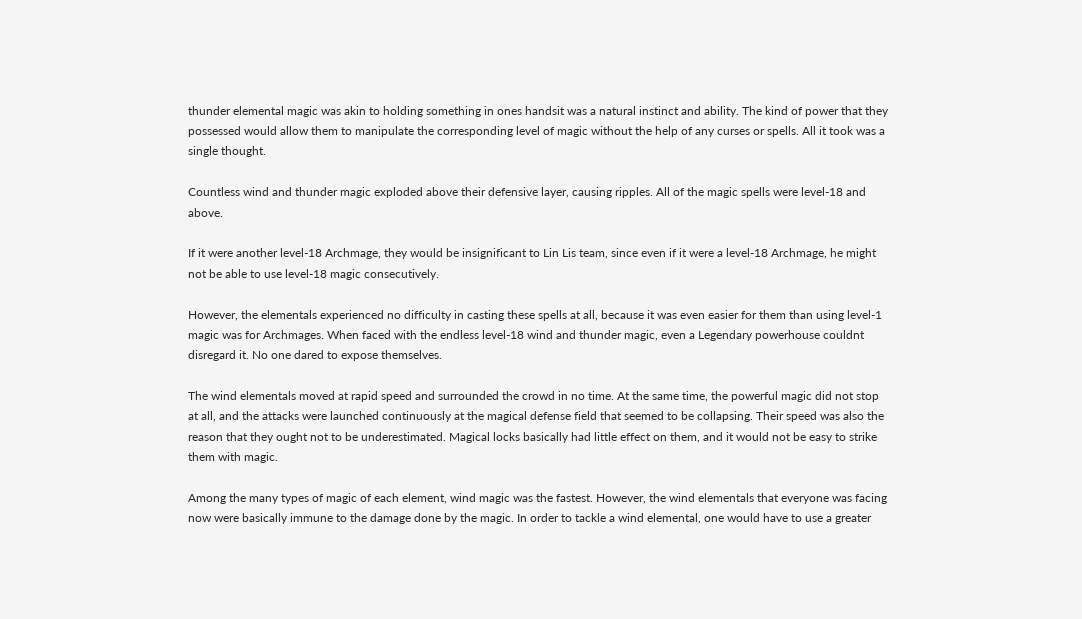thunder elemental magic was akin to holding something in ones handsit was a natural instinct and ability. The kind of power that they possessed would allow them to manipulate the corresponding level of magic without the help of any curses or spells. All it took was a single thought.

Countless wind and thunder magic exploded above their defensive layer, causing ripples. All of the magic spells were level-18 and above.

If it were another level-18 Archmage, they would be insignificant to Lin Lis team, since even if it were a level-18 Archmage, he might not be able to use level-18 magic consecutively.

However, the elementals experienced no difficulty in casting these spells at all, because it was even easier for them than using level-1 magic was for Archmages. When faced with the endless level-18 wind and thunder magic, even a Legendary powerhouse couldnt disregard it. No one dared to expose themselves.

The wind elementals moved at rapid speed and surrounded the crowd in no time. At the same time, the powerful magic did not stop at all, and the attacks were launched continuously at the magical defense field that seemed to be collapsing. Their speed was also the reason that they ought not to be underestimated. Magical locks basically had little effect on them, and it would not be easy to strike them with magic.

Among the many types of magic of each element, wind magic was the fastest. However, the wind elementals that everyone was facing now were basically immune to the damage done by the magic. In order to tackle a wind elemental, one would have to use a greater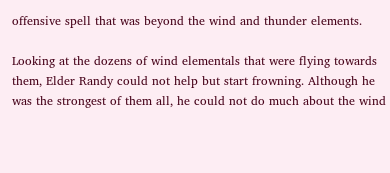offensive spell that was beyond the wind and thunder elements.

Looking at the dozens of wind elementals that were flying towards them, Elder Randy could not help but start frowning. Although he was the strongest of them all, he could not do much about the wind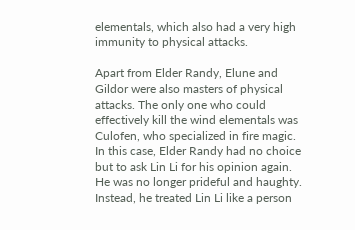elementals, which also had a very high immunity to physical attacks.

Apart from Elder Randy, Elune and Gildor were also masters of physical attacks. The only one who could effectively kill the wind elementals was Culofen, who specialized in fire magic. In this case, Elder Randy had no choice but to ask Lin Li for his opinion again. He was no longer prideful and haughty. Instead, he treated Lin Li like a person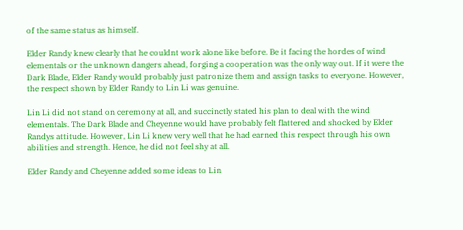of the same status as himself.

Elder Randy knew clearly that he couldnt work alone like before. Be it facing the hordes of wind elementals or the unknown dangers ahead, forging a cooperation was the only way out. If it were the Dark Blade, Elder Randy would probably just patronize them and assign tasks to everyone. However, the respect shown by Elder Randy to Lin Li was genuine.

Lin Li did not stand on ceremony at all, and succinctly stated his plan to deal with the wind elementals. The Dark Blade and Cheyenne would have probably felt flattered and shocked by Elder Randys attitude. However, Lin Li knew very well that he had earned this respect through his own abilities and strength. Hence, he did not feel shy at all.

Elder Randy and Cheyenne added some ideas to Lin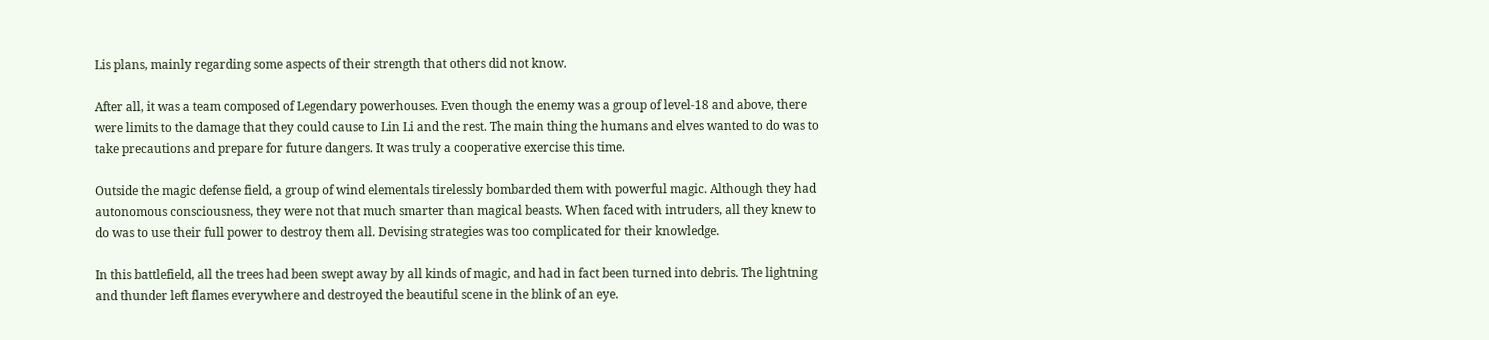Lis plans, mainly regarding some aspects of their strength that others did not know.

After all, it was a team composed of Legendary powerhouses. Even though the enemy was a group of level-18 and above, there were limits to the damage that they could cause to Lin Li and the rest. The main thing the humans and elves wanted to do was to take precautions and prepare for future dangers. It was truly a cooperative exercise this time.

Outside the magic defense field, a group of wind elementals tirelessly bombarded them with powerful magic. Although they had autonomous consciousness, they were not that much smarter than magical beasts. When faced with intruders, all they knew to do was to use their full power to destroy them all. Devising strategies was too complicated for their knowledge.

In this battlefield, all the trees had been swept away by all kinds of magic, and had in fact been turned into debris. The lightning and thunder left flames everywhere and destroyed the beautiful scene in the blink of an eye.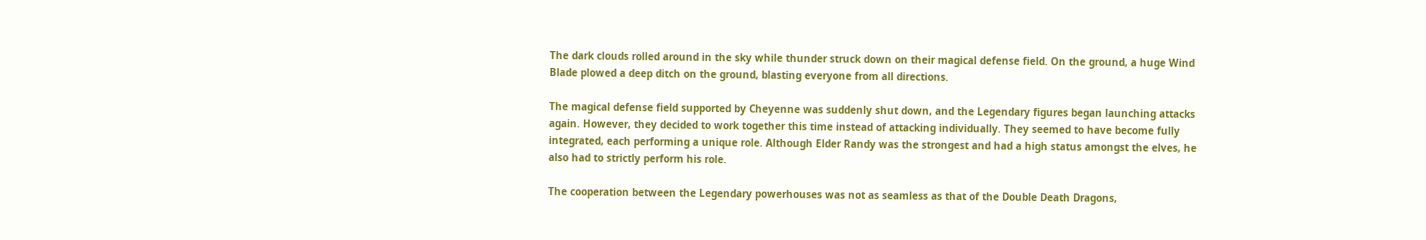The dark clouds rolled around in the sky while thunder struck down on their magical defense field. On the ground, a huge Wind Blade plowed a deep ditch on the ground, blasting everyone from all directions.

The magical defense field supported by Cheyenne was suddenly shut down, and the Legendary figures began launching attacks again. However, they decided to work together this time instead of attacking individually. They seemed to have become fully integrated, each performing a unique role. Although Elder Randy was the strongest and had a high status amongst the elves, he also had to strictly perform his role.

The cooperation between the Legendary powerhouses was not as seamless as that of the Double Death Dragons,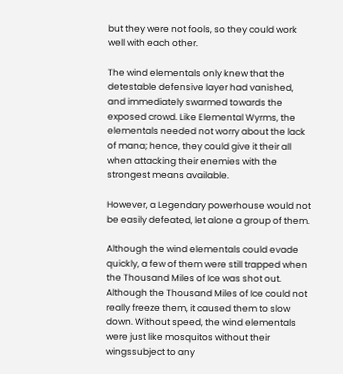but they were not fools, so they could work well with each other.

The wind elementals only knew that the detestable defensive layer had vanished, and immediately swarmed towards the exposed crowd. Like Elemental Wyrms, the elementals needed not worry about the lack of mana; hence, they could give it their all when attacking their enemies with the strongest means available.

However, a Legendary powerhouse would not be easily defeated, let alone a group of them.

Although the wind elementals could evade quickly, a few of them were still trapped when the Thousand Miles of Ice was shot out. Although the Thousand Miles of Ice could not really freeze them, it caused them to slow down. Without speed, the wind elementals were just like mosquitos without their wingssubject to any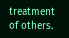treatment of others.